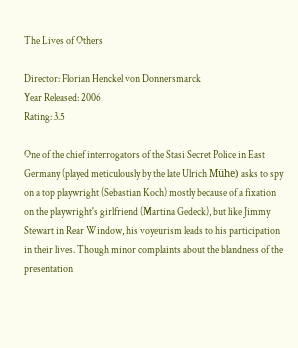The Lives of Others

Director: Florian Henckel von Donnersmarck
Year Released: 2006
Rating: 3.5

One of the chief interrogators of the Stasi Secret Police in East Germany (played meticulously by the late Ulrich Mühe) asks to spy on a top playwright (Sebastian Koch) mostly because of a fixation on the playwright's girlfriend (Martina Gedeck), but like Jimmy Stewart in Rear Window, his voyeurism leads to his participation in their lives. Though minor complaints about the blandness of the presentation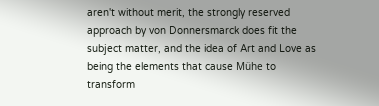aren't without merit, the strongly reserved approach by von Donnersmarck does fit the subject matter, and the idea of Art and Love as being the elements that cause Mühe to transform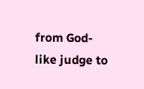from God-like judge to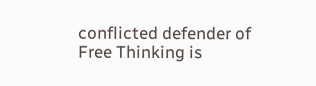conflicted defender of Free Thinking is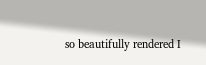so beautifully rendered I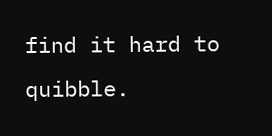find it hard to quibble.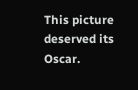This picture deserved its Oscar.